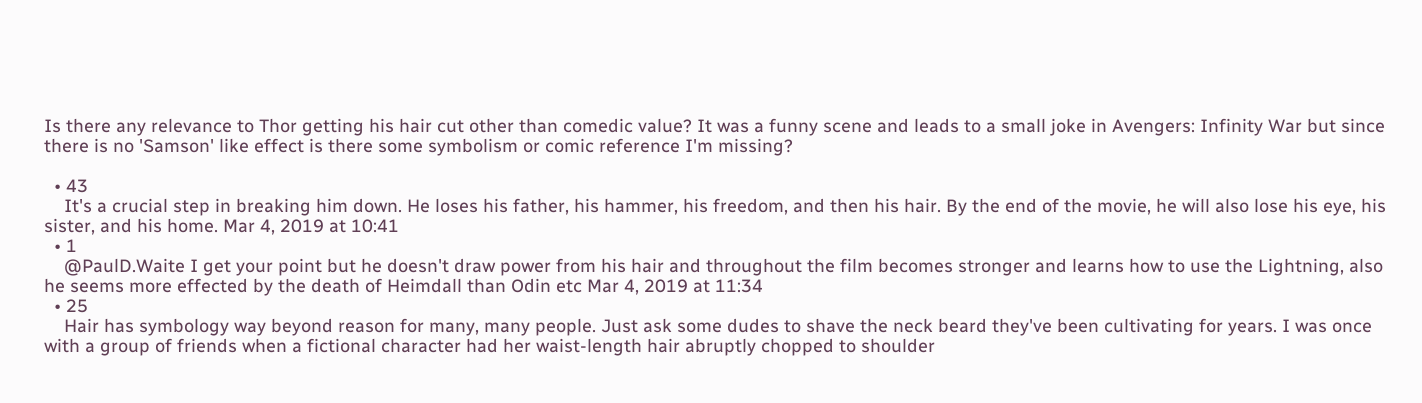Is there any relevance to Thor getting his hair cut other than comedic value? It was a funny scene and leads to a small joke in Avengers: Infinity War but since there is no 'Samson' like effect is there some symbolism or comic reference I'm missing?

  • 43
    It's a crucial step in breaking him down. He loses his father, his hammer, his freedom, and then his hair. By the end of the movie, he will also lose his eye, his sister, and his home. Mar 4, 2019 at 10:41
  • 1
    @PaulD.Waite I get your point but he doesn't draw power from his hair and throughout the film becomes stronger and learns how to use the Lightning, also he seems more effected by the death of Heimdall than Odin etc Mar 4, 2019 at 11:34
  • 25
    Hair has symbology way beyond reason for many, many people. Just ask some dudes to shave the neck beard they've been cultivating for years. I was once with a group of friends when a fictional character had her waist-length hair abruptly chopped to shoulder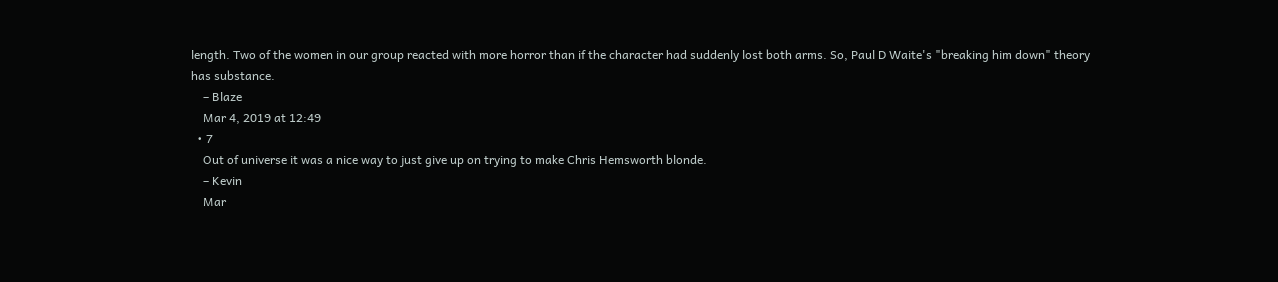length. Two of the women in our group reacted with more horror than if the character had suddenly lost both arms. So, Paul D Waite's "breaking him down" theory has substance.
    – Blaze
    Mar 4, 2019 at 12:49
  • 7
    Out of universe it was a nice way to just give up on trying to make Chris Hemsworth blonde.
    – Kevin
    Mar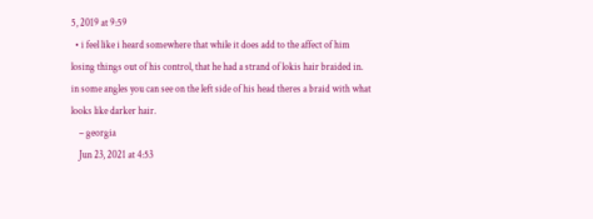5, 2019 at 9:59
  • i feel like i heard somewhere that while it does add to the affect of him losing things out of his control, that he had a strand of lokis hair braided in. in some angles you can see on the left side of his head theres a braid with what looks like darker hair.
    – georgia
    Jun 23, 2021 at 4:53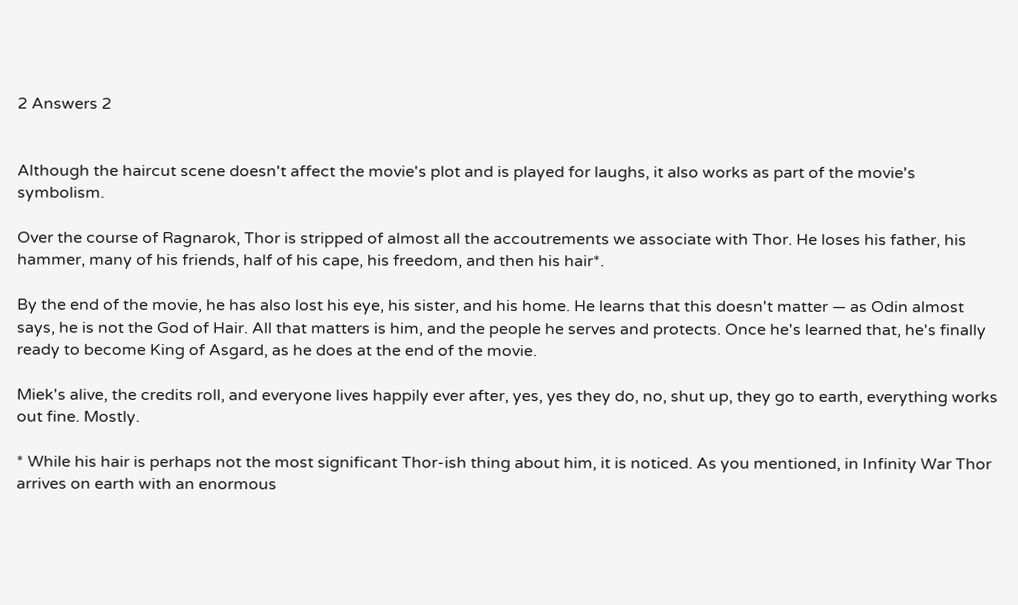2 Answers 2


Although the haircut scene doesn't affect the movie's plot and is played for laughs, it also works as part of the movie's symbolism.

Over the course of Ragnarok, Thor is stripped of almost all the accoutrements we associate with Thor. He loses his father, his hammer, many of his friends, half of his cape, his freedom, and then his hair*.

By the end of the movie, he has also lost his eye, his sister, and his home. He learns that this doesn't matter — as Odin almost says, he is not the God of Hair. All that matters is him, and the people he serves and protects. Once he's learned that, he's finally ready to become King of Asgard, as he does at the end of the movie.

Miek's alive, the credits roll, and everyone lives happily ever after, yes, yes they do, no, shut up, they go to earth, everything works out fine. Mostly.

* While his hair is perhaps not the most significant Thor-ish thing about him, it is noticed. As you mentioned, in Infinity War Thor arrives on earth with an enormous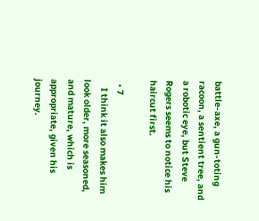battle-axe, a gun-toting racoon, a sentient tree, and a robotic eye, but Steve Rogers seems to notice his haircut first.

  • 7
    I think it also makes him look older, more seasoned, and mature, which is appropriate, given his journey.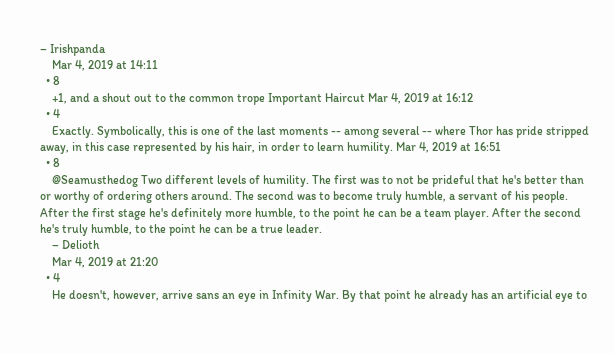– Irishpanda
    Mar 4, 2019 at 14:11
  • 8
    +1, and a shout out to the common trope Important Haircut Mar 4, 2019 at 16:12
  • 4
    Exactly. Symbolically, this is one of the last moments -- among several -- where Thor has pride stripped away, in this case represented by his hair, in order to learn humility. Mar 4, 2019 at 16:51
  • 8
    @Seamusthedog Two different levels of humility. The first was to not be prideful that he's better than or worthy of ordering others around. The second was to become truly humble, a servant of his people. After the first stage he's definitely more humble, to the point he can be a team player. After the second he's truly humble, to the point he can be a true leader.
    – Delioth
    Mar 4, 2019 at 21:20
  • 4
    He doesn't, however, arrive sans an eye in Infinity War. By that point he already has an artificial eye to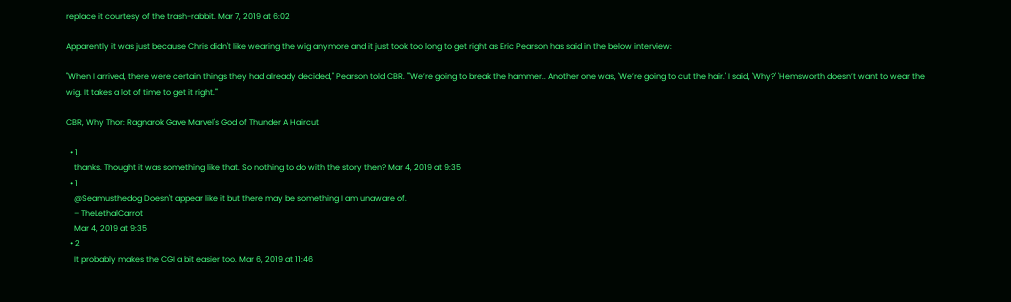replace it courtesy of the trash-rabbit. Mar 7, 2019 at 6:02

Apparently it was just because Chris didn't like wearing the wig anymore and it just took too long to get right as Eric Pearson has said in the below interview:

"When I arrived, there were certain things they had already decided," Pearson told CBR. "'We’re going to break the hammer.. Another one was, 'We’re going to cut the hair.' I said, 'Why?' 'Hemsworth doesn’t want to wear the wig. It takes a lot of time to get it right.'"

CBR, Why Thor: Ragnarok Gave Marvel's God of Thunder A Haircut

  • 1
    thanks. Thought it was something like that. So nothing to do with the story then? Mar 4, 2019 at 9:35
  • 1
    @Seamusthedog Doesn't appear like it but there may be something I am unaware of.
    – TheLethalCarrot
    Mar 4, 2019 at 9:35
  • 2
    It probably makes the CGI a bit easier too. Mar 6, 2019 at 11:46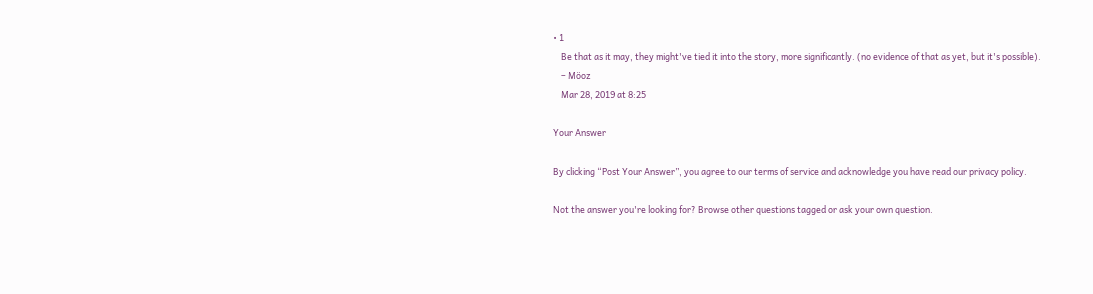• 1
    Be that as it may, they might've tied it into the story, more significantly. (no evidence of that as yet, but it's possible).
    – Möoz
    Mar 28, 2019 at 8:25

Your Answer

By clicking “Post Your Answer”, you agree to our terms of service and acknowledge you have read our privacy policy.

Not the answer you're looking for? Browse other questions tagged or ask your own question.